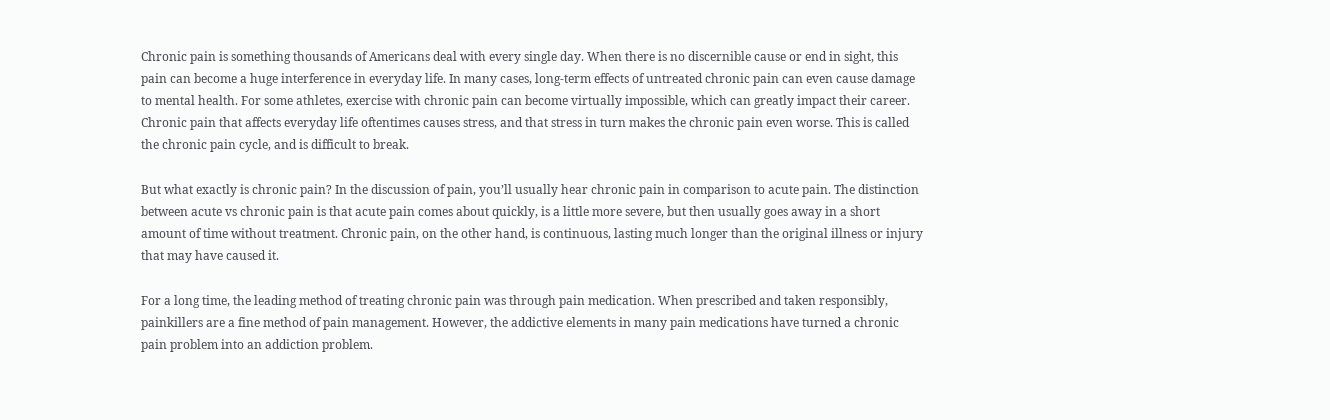Chronic pain is something thousands of Americans deal with every single day. When there is no discernible cause or end in sight, this pain can become a huge interference in everyday life. In many cases, long-term effects of untreated chronic pain can even cause damage to mental health. For some athletes, exercise with chronic pain can become virtually impossible, which can greatly impact their career. Chronic pain that affects everyday life oftentimes causes stress, and that stress in turn makes the chronic pain even worse. This is called the chronic pain cycle, and is difficult to break.

But what exactly is chronic pain? In the discussion of pain, you’ll usually hear chronic pain in comparison to acute pain. The distinction between acute vs chronic pain is that acute pain comes about quickly, is a little more severe, but then usually goes away in a short amount of time without treatment. Chronic pain, on the other hand, is continuous, lasting much longer than the original illness or injury that may have caused it.

For a long time, the leading method of treating chronic pain was through pain medication. When prescribed and taken responsibly, painkillers are a fine method of pain management. However, the addictive elements in many pain medications have turned a chronic pain problem into an addiction problem.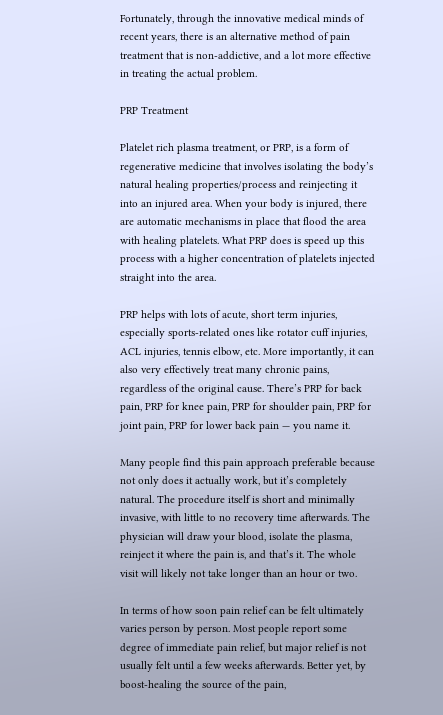Fortunately, through the innovative medical minds of recent years, there is an alternative method of pain treatment that is non-addictive, and a lot more effective in treating the actual problem.

PRP Treatment

Platelet rich plasma treatment, or PRP, is a form of regenerative medicine that involves isolating the body’s natural healing properties/process and reinjecting it into an injured area. When your body is injured, there are automatic mechanisms in place that flood the area with healing platelets. What PRP does is speed up this process with a higher concentration of platelets injected straight into the area.

PRP helps with lots of acute, short term injuries, especially sports-related ones like rotator cuff injuries, ACL injuries, tennis elbow, etc. More importantly, it can also very effectively treat many chronic pains, regardless of the original cause. There’s PRP for back pain, PRP for knee pain, PRP for shoulder pain, PRP for joint pain, PRP for lower back pain — you name it.

Many people find this pain approach preferable because not only does it actually work, but it’s completely natural. The procedure itself is short and minimally invasive, with little to no recovery time afterwards. The physician will draw your blood, isolate the plasma, reinject it where the pain is, and that’s it. The whole visit will likely not take longer than an hour or two.

In terms of how soon pain relief can be felt ultimately varies person by person. Most people report some degree of immediate pain relief, but major relief is not usually felt until a few weeks afterwards. Better yet, by boost-healing the source of the pain,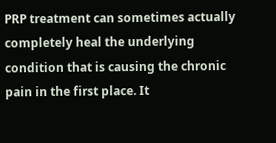PRP treatment can sometimes actually completely heal the underlying condition that is causing the chronic pain in the first place. It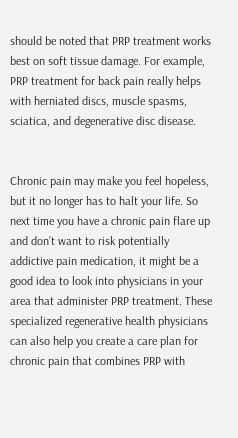should be noted that PRP treatment works best on soft tissue damage. For example, PRP treatment for back pain really helps with herniated discs, muscle spasms, sciatica, and degenerative disc disease.


Chronic pain may make you feel hopeless, but it no longer has to halt your life. So next time you have a chronic pain flare up and don’t want to risk potentially addictive pain medication, it might be a good idea to look into physicians in your area that administer PRP treatment. These specialized regenerative health physicians can also help you create a care plan for chronic pain that combines PRP with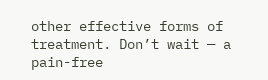other effective forms of treatment. Don’t wait — a pain-free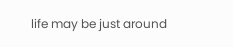life may be just around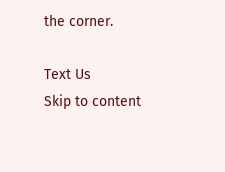the corner.

Text Us
Skip to content